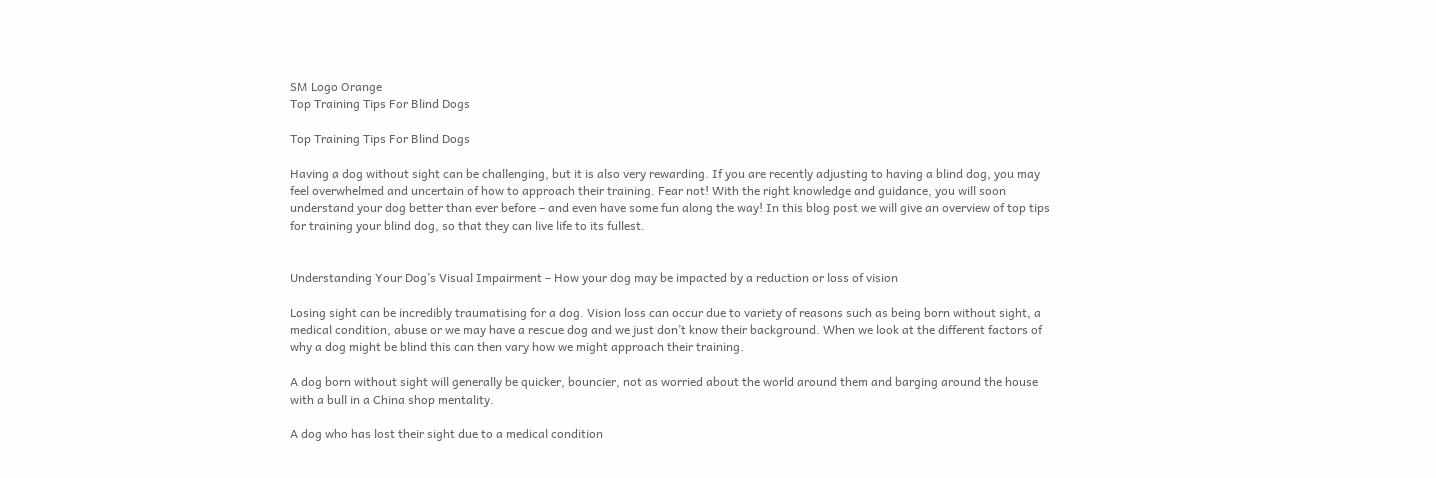SM Logo Orange
Top Training Tips For Blind Dogs

Top Training Tips For Blind Dogs

Having a dog without sight can be challenging, but it is also very rewarding. If you are recently adjusting to having a blind dog, you may feel overwhelmed and uncertain of how to approach their training. Fear not! With the right knowledge and guidance, you will soon understand your dog better than ever before – and even have some fun along the way! In this blog post we will give an overview of top tips for training your blind dog, so that they can live life to its fullest.


Understanding Your Dog’s Visual Impairment – How your dog may be impacted by a reduction or loss of vision

Losing sight can be incredibly traumatising for a dog. Vision loss can occur due to variety of reasons such as being born without sight, a medical condition, abuse or we may have a rescue dog and we just don’t know their background. When we look at the different factors of why a dog might be blind this can then vary how we might approach their training.

A dog born without sight will generally be quicker, bouncier, not as worried about the world around them and barging around the house with a bull in a China shop mentality.

A dog who has lost their sight due to a medical condition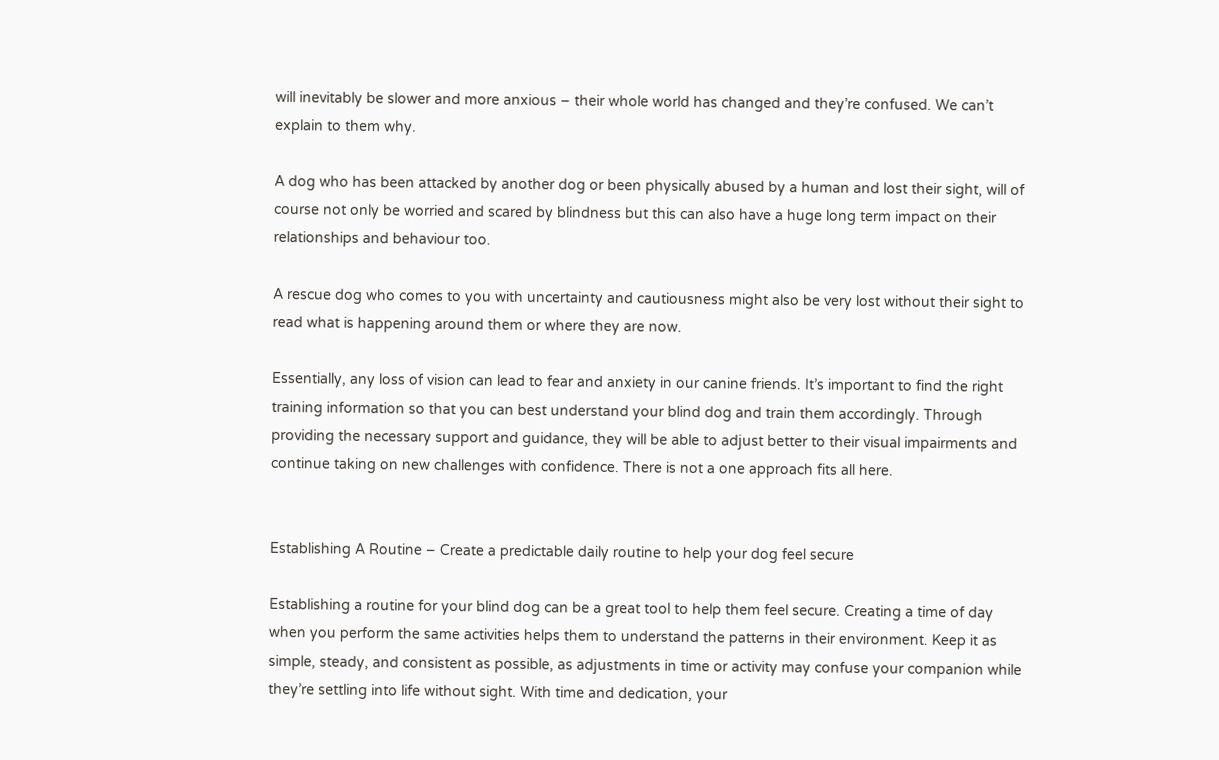will inevitably be slower and more anxious – their whole world has changed and they’re confused. We can’t explain to them why.

A dog who has been attacked by another dog or been physically abused by a human and lost their sight, will of course not only be worried and scared by blindness but this can also have a huge long term impact on their relationships and behaviour too.

A rescue dog who comes to you with uncertainty and cautiousness might also be very lost without their sight to read what is happening around them or where they are now.

Essentially, any loss of vision can lead to fear and anxiety in our canine friends. It’s important to find the right training information so that you can best understand your blind dog and train them accordingly. Through providing the necessary support and guidance, they will be able to adjust better to their visual impairments and continue taking on new challenges with confidence. There is not a one approach fits all here.


Establishing A Routine – Create a predictable daily routine to help your dog feel secure

Establishing a routine for your blind dog can be a great tool to help them feel secure. Creating a time of day when you perform the same activities helps them to understand the patterns in their environment. Keep it as simple, steady, and consistent as possible, as adjustments in time or activity may confuse your companion while they’re settling into life without sight. With time and dedication, your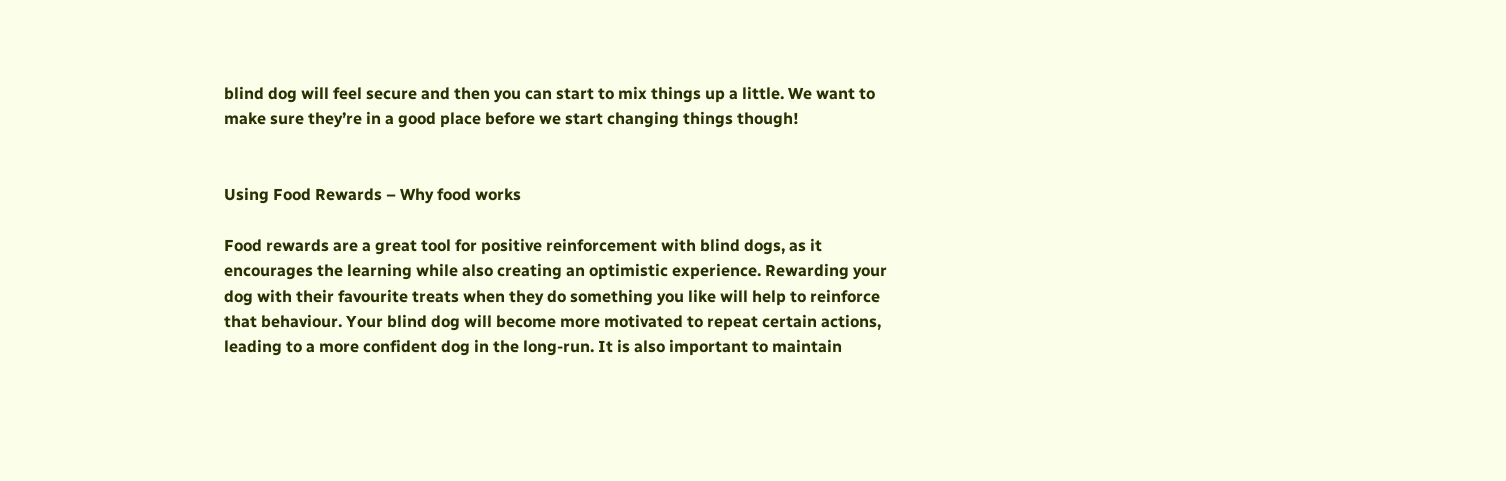blind dog will feel secure and then you can start to mix things up a little. We want to make sure they’re in a good place before we start changing things though!


Using Food Rewards – Why food works

Food rewards are a great tool for positive reinforcement with blind dogs, as it encourages the learning while also creating an optimistic experience. Rewarding your dog with their favourite treats when they do something you like will help to reinforce that behaviour. Your blind dog will become more motivated to repeat certain actions, leading to a more confident dog in the long-run. It is also important to maintain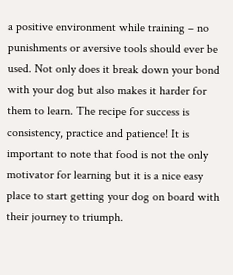a positive environment while training – no punishments or aversive tools should ever be used. Not only does it break down your bond with your dog but also makes it harder for them to learn. The recipe for success is consistency, practice and patience! It is important to note that food is not the only motivator for learning but it is a nice easy place to start getting your dog on board with their journey to triumph.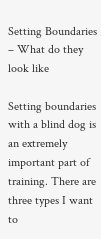Setting Boundaries – What do they look like

Setting boundaries with a blind dog is an extremely important part of training. There are three types I want to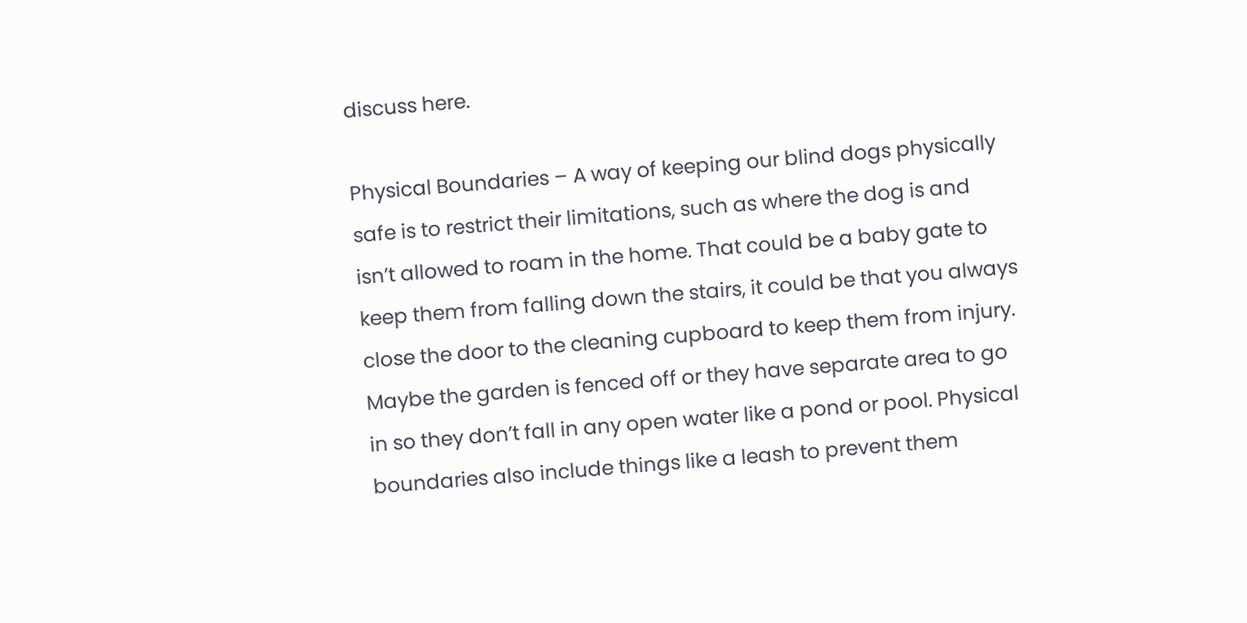discuss here.

Physical Boundaries – A way of keeping our blind dogs physically safe is to restrict their limitations, such as where the dog is and isn’t allowed to roam in the home. That could be a baby gate to keep them from falling down the stairs, it could be that you always close the door to the cleaning cupboard to keep them from injury. Maybe the garden is fenced off or they have separate area to go in so they don’t fall in any open water like a pond or pool. Physical boundaries also include things like a leash to prevent them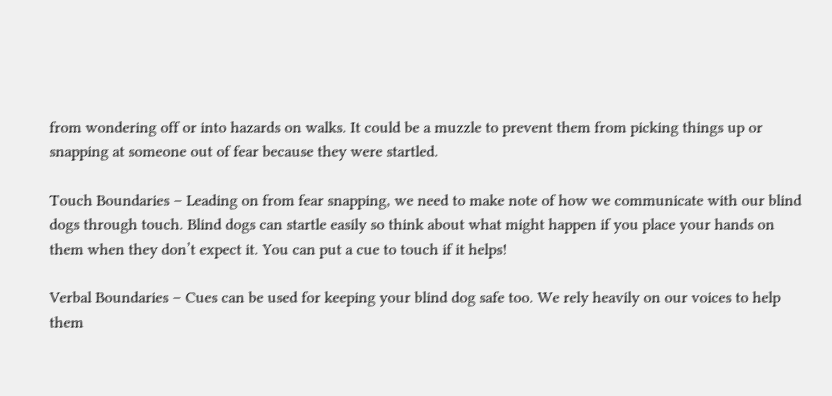from wondering off or into hazards on walks. It could be a muzzle to prevent them from picking things up or snapping at someone out of fear because they were startled.

Touch Boundaries – Leading on from fear snapping, we need to make note of how we communicate with our blind dogs through touch. Blind dogs can startle easily so think about what might happen if you place your hands on them when they don’t expect it. You can put a cue to touch if it helps!

Verbal Boundaries – Cues can be used for keeping your blind dog safe too. We rely heavily on our voices to help them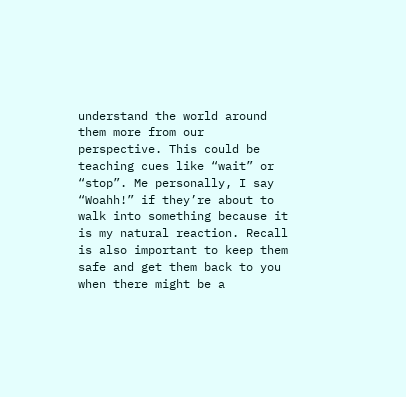understand the world around them more from our perspective. This could be teaching cues like “wait” or “stop”. Me personally, I say “Woahh!” if they’re about to walk into something because it is my natural reaction. Recall is also important to keep them safe and get them back to you when there might be a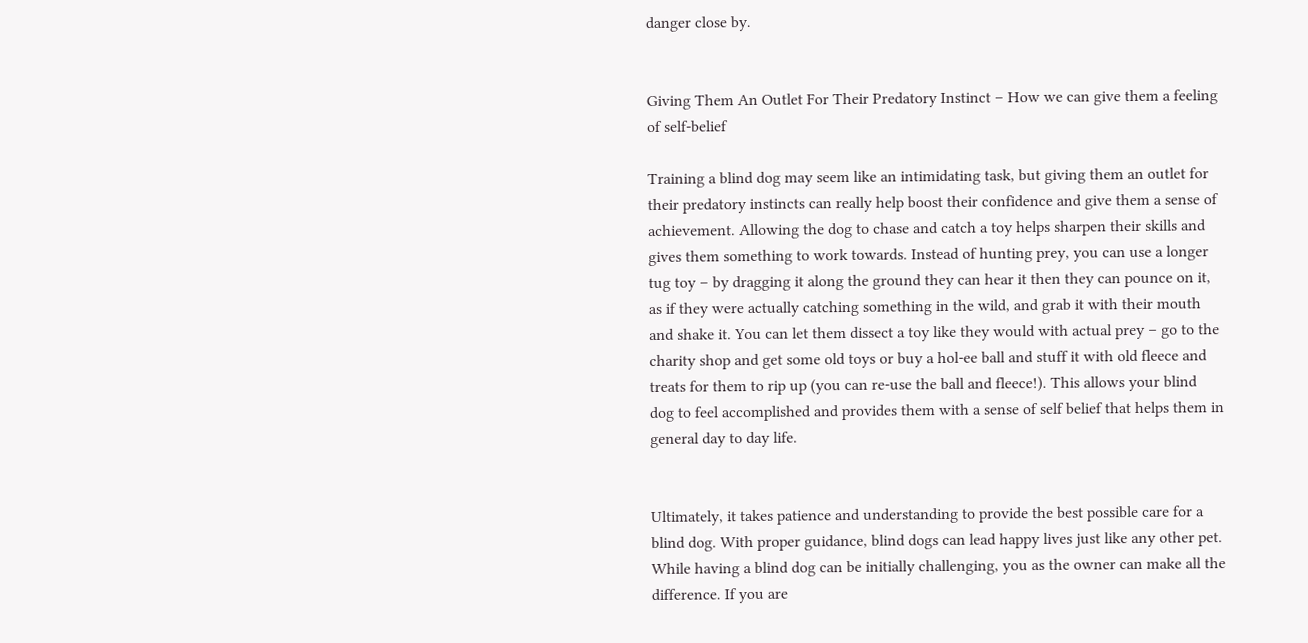danger close by.


Giving Them An Outlet For Their Predatory Instinct – How we can give them a feeling of self-belief

Training a blind dog may seem like an intimidating task, but giving them an outlet for their predatory instincts can really help boost their confidence and give them a sense of achievement. Allowing the dog to chase and catch a toy helps sharpen their skills and gives them something to work towards. Instead of hunting prey, you can use a longer tug toy – by dragging it along the ground they can hear it then they can pounce on it, as if they were actually catching something in the wild, and grab it with their mouth and shake it. You can let them dissect a toy like they would with actual prey – go to the charity shop and get some old toys or buy a hol-ee ball and stuff it with old fleece and treats for them to rip up (you can re-use the ball and fleece!). This allows your blind dog to feel accomplished and provides them with a sense of self belief that helps them in general day to day life.


Ultimately, it takes patience and understanding to provide the best possible care for a blind dog. With proper guidance, blind dogs can lead happy lives just like any other pet. While having a blind dog can be initially challenging, you as the owner can make all the difference. If you are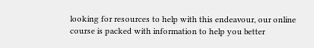looking for resources to help with this endeavour, our online course is packed with information to help you better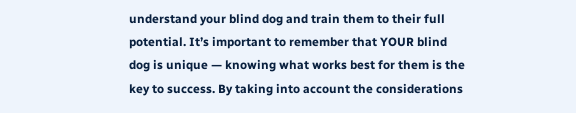understand your blind dog and train them to their full potential. It’s important to remember that YOUR blind dog is unique — knowing what works best for them is the key to success. By taking into account the considerations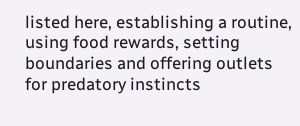listed here, establishing a routine, using food rewards, setting boundaries and offering outlets for predatory instincts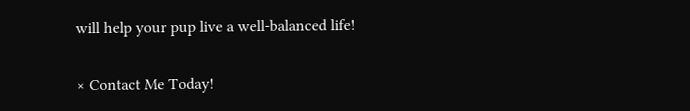will help your pup live a well-balanced life!

× Contact Me Today!